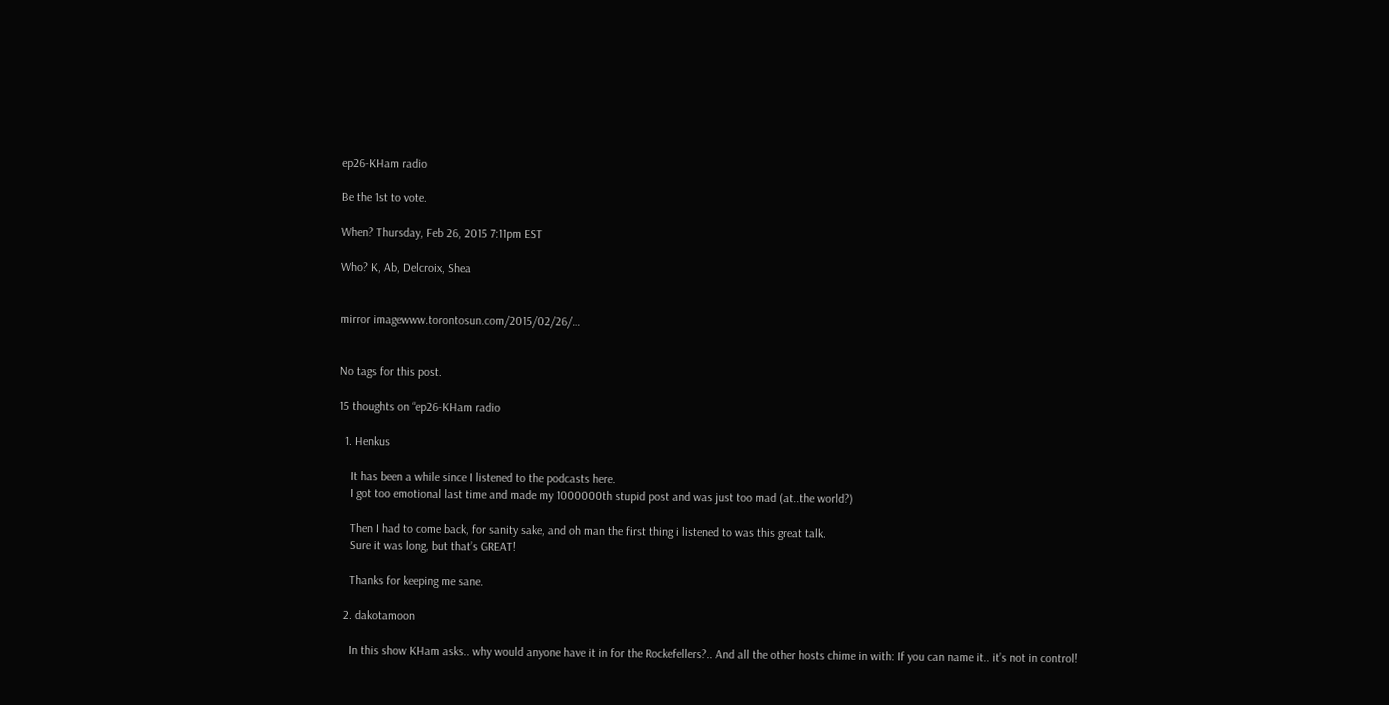ep26-KHam radio

Be the 1st to vote.

When? Thursday, Feb 26, 2015 7:11pm EST

Who? K, Ab, Delcroix, Shea


mirror imagewww.torontosun.com/2015/02/26/…


No tags for this post.

15 thoughts on “ep26-KHam radio

  1. Henkus

    It has been a while since I listened to the podcasts here.
    I got too emotional last time and made my 1000000th stupid post and was just too mad (at..the world?)

    Then I had to come back, for sanity sake, and oh man the first thing i listened to was this great talk.
    Sure it was long, but that’s GREAT!

    Thanks for keeping me sane.

  2. dakotamoon

    In this show KHam asks.. why would anyone have it in for the Rockefellers?.. And all the other hosts chime in with: If you can name it.. it’s not in control!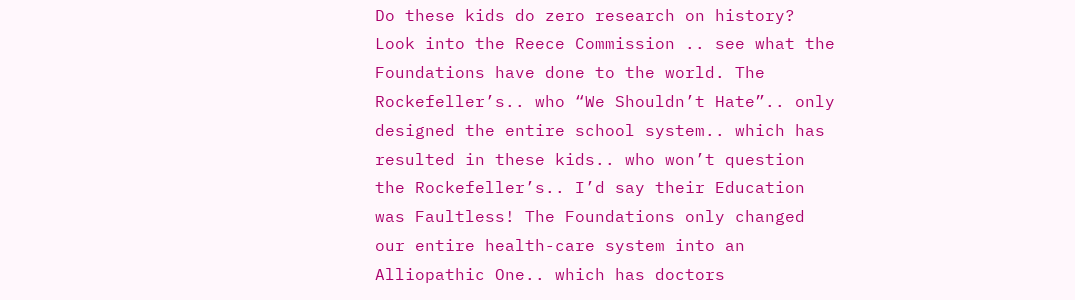Do these kids do zero research on history? Look into the Reece Commission .. see what the Foundations have done to the world. The Rockefeller’s.. who “We Shouldn’t Hate”.. only designed the entire school system.. which has resulted in these kids.. who won’t question the Rockefeller’s.. I’d say their Education was Faultless! The Foundations only changed our entire health-care system into an Alliopathic One.. which has doctors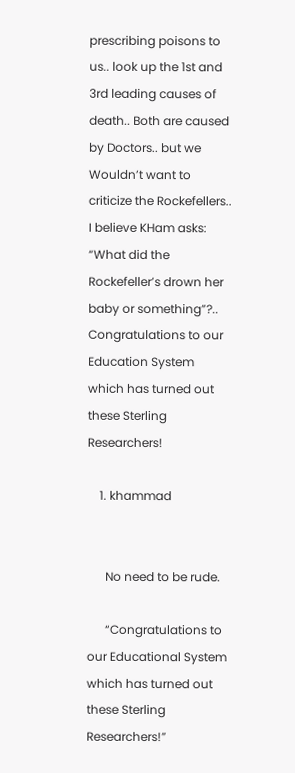prescribing poisons to us.. look up the 1st and 3rd leading causes of death.. Both are caused by Doctors.. but we Wouldn’t want to criticize the Rockefellers.. I believe KHam asks: “What did the Rockefeller’s drown her baby or something”?.. Congratulations to our Education System which has turned out these Sterling Researchers!

    1. khammad


      No need to be rude.

      “Congratulations to our Educational System which has turned out these Sterling Researchers!”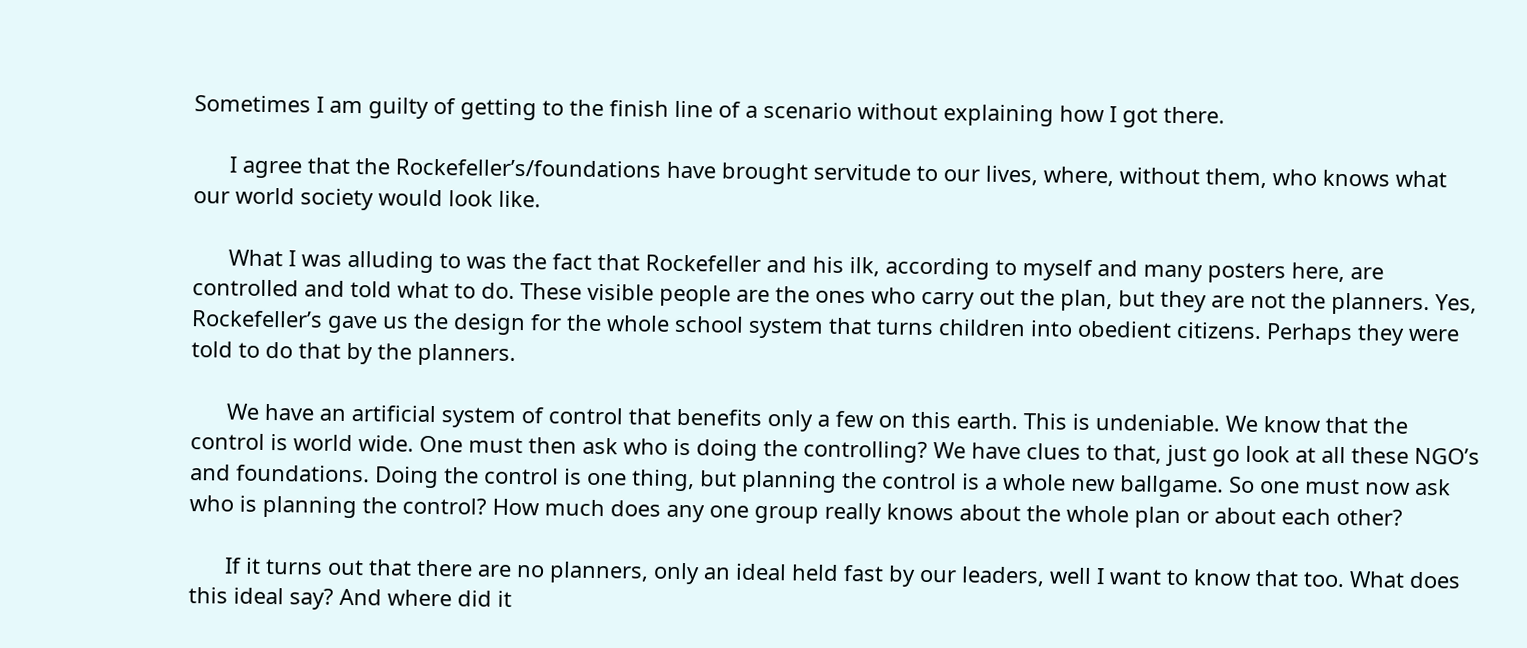Sometimes I am guilty of getting to the finish line of a scenario without explaining how I got there.

      I agree that the Rockefeller’s/foundations have brought servitude to our lives, where, without them, who knows what our world society would look like.

      What I was alluding to was the fact that Rockefeller and his ilk, according to myself and many posters here, are controlled and told what to do. These visible people are the ones who carry out the plan, but they are not the planners. Yes, Rockefeller’s gave us the design for the whole school system that turns children into obedient citizens. Perhaps they were told to do that by the planners.

      We have an artificial system of control that benefits only a few on this earth. This is undeniable. We know that the control is world wide. One must then ask who is doing the controlling? We have clues to that, just go look at all these NGO’s and foundations. Doing the control is one thing, but planning the control is a whole new ballgame. So one must now ask who is planning the control? How much does any one group really knows about the whole plan or about each other?

      If it turns out that there are no planners, only an ideal held fast by our leaders, well I want to know that too. What does this ideal say? And where did it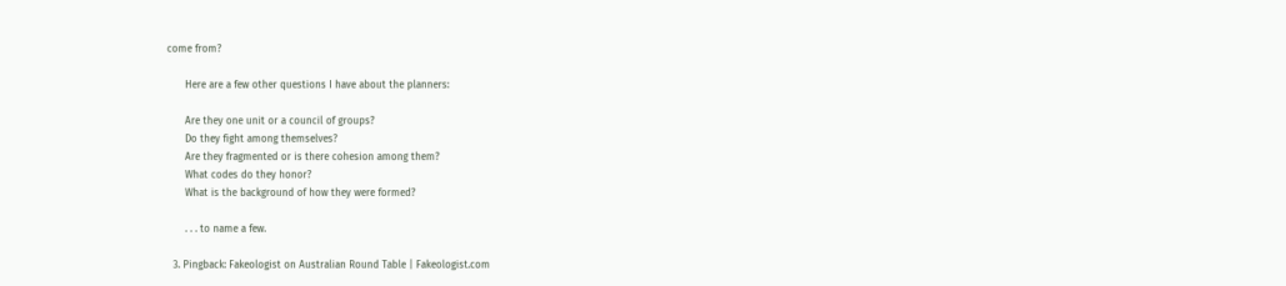come from?

      Here are a few other questions I have about the planners:

      Are they one unit or a council of groups?
      Do they fight among themselves?
      Are they fragmented or is there cohesion among them?
      What codes do they honor?
      What is the background of how they were formed?

      . . . to name a few.

  3. Pingback: Fakeologist on Australian Round Table | Fakeologist.com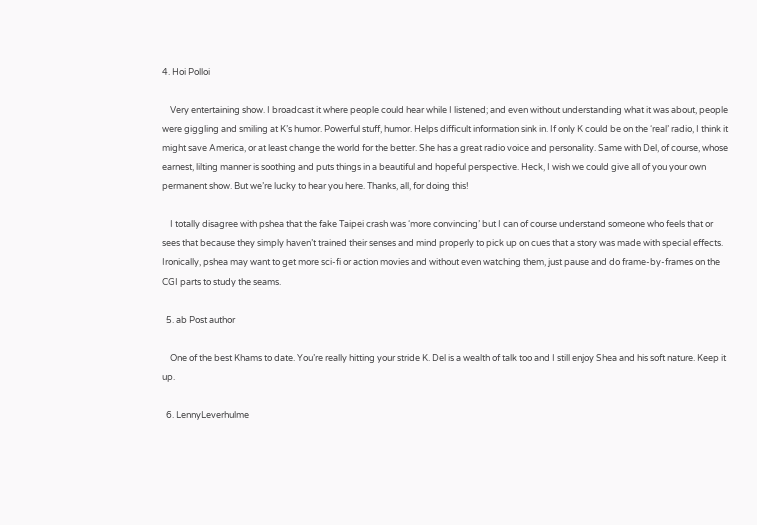4. Hoi Polloi

    Very entertaining show. I broadcast it where people could hear while I listened; and even without understanding what it was about, people were giggling and smiling at K’s humor. Powerful stuff, humor. Helps difficult information sink in. If only K could be on the ‘real’ radio, I think it might save America, or at least change the world for the better. She has a great radio voice and personality. Same with Del, of course, whose earnest, lilting manner is soothing and puts things in a beautiful and hopeful perspective. Heck, I wish we could give all of you your own permanent show. But we’re lucky to hear you here. Thanks, all, for doing this!

    I totally disagree with pshea that the fake Taipei crash was ‘more convincing’ but I can of course understand someone who feels that or sees that because they simply haven’t trained their senses and mind properly to pick up on cues that a story was made with special effects. Ironically, pshea may want to get more sci-fi or action movies and without even watching them, just pause and do frame-by-frames on the CGI parts to study the seams.

  5. ab Post author

    One of the best Khams to date. You’re really hitting your stride K. Del is a wealth of talk too and I still enjoy Shea and his soft nature. Keep it up.

  6. LennyLeverhulme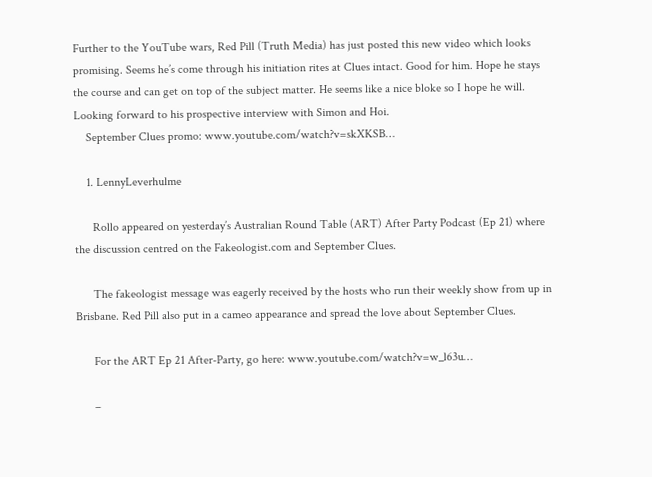Further to the YouTube wars, Red Pill (Truth Media) has just posted this new video which looks promising. Seems he’s come through his initiation rites at Clues intact. Good for him. Hope he stays the course and can get on top of the subject matter. He seems like a nice bloke so I hope he will. Looking forward to his prospective interview with Simon and Hoi.
    September Clues promo: www.youtube.com/watch?v=skXKSB…

    1. LennyLeverhulme

      Rollo appeared on yesterday’s Australian Round Table (ART) After Party Podcast (Ep 21) where the discussion centred on the Fakeologist.com and September Clues.

      The fakeologist message was eagerly received by the hosts who run their weekly show from up in Brisbane. Red Pill also put in a cameo appearance and spread the love about September Clues.

      For the ART Ep 21 After-Party, go here: www.youtube.com/watch?v=w_l63u…

      –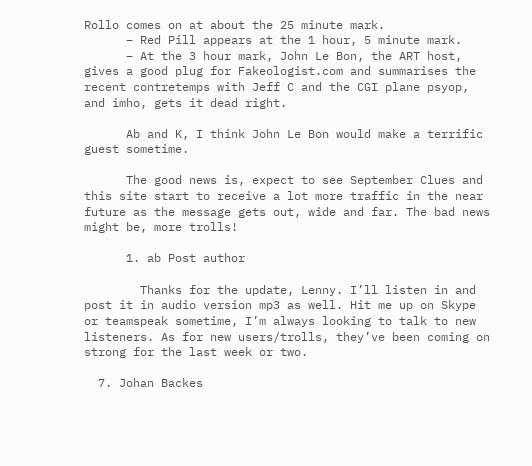Rollo comes on at about the 25 minute mark.
      – Red Pill appears at the 1 hour, 5 minute mark.
      – At the 3 hour mark, John Le Bon, the ART host, gives a good plug for Fakeologist.com and summarises the recent contretemps with Jeff C and the CGI plane psyop, and imho, gets it dead right.

      Ab and K, I think John Le Bon would make a terrific guest sometime.

      The good news is, expect to see September Clues and this site start to receive a lot more traffic in the near future as the message gets out, wide and far. The bad news might be, more trolls!

      1. ab Post author

        Thanks for the update, Lenny. I’ll listen in and post it in audio version mp3 as well. Hit me up on Skype or teamspeak sometime, I’m always looking to talk to new listeners. As for new users/trolls, they’ve been coming on strong for the last week or two.

  7. Johan Backes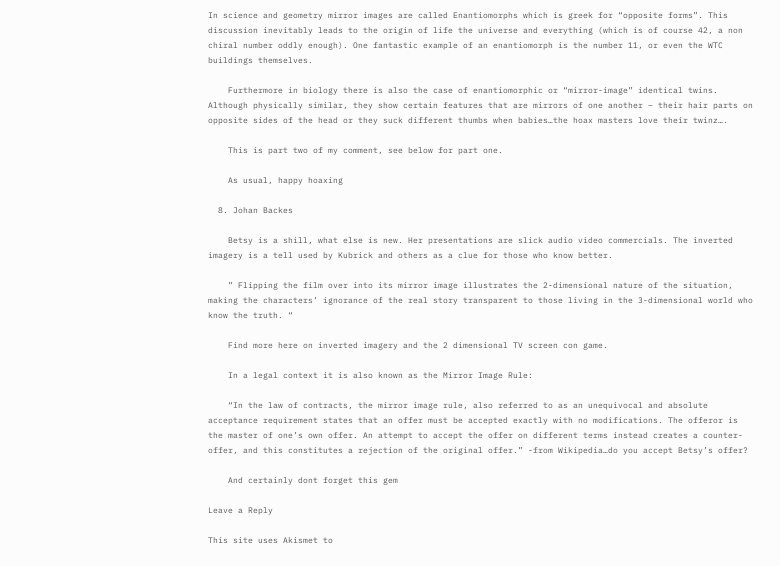In science and geometry mirror images are called Enantiomorphs which is greek for “opposite forms”. This discussion inevitably leads to the origin of life the universe and everything (which is of course 42, a non chiral number oddly enough). One fantastic example of an enantiomorph is the number 11, or even the WTC buildings themselves.

    Furthermore in biology there is also the case of enantiomorphic or “mirror-image” identical twins. Although physically similar, they show certain features that are mirrors of one another – their hair parts on opposite sides of the head or they suck different thumbs when babies…the hoax masters love their twinz….

    This is part two of my comment, see below for part one.

    As usual, happy hoaxing

  8. Johan Backes

    Betsy is a shill, what else is new. Her presentations are slick audio video commercials. The inverted imagery is a tell used by Kubrick and others as a clue for those who know better.

    ” Flipping the film over into its mirror image illustrates the 2-dimensional nature of the situation, making the characters’ ignorance of the real story transparent to those living in the 3-dimensional world who know the truth. “

    Find more here on inverted imagery and the 2 dimensional TV screen con game.

    In a legal context it is also known as the Mirror Image Rule:

    “In the law of contracts, the mirror image rule, also referred to as an unequivocal and absolute acceptance requirement states that an offer must be accepted exactly with no modifications. The offeror is the master of one’s own offer. An attempt to accept the offer on different terms instead creates a counter-offer, and this constitutes a rejection of the original offer.” -from Wikipedia…do you accept Betsy’s offer?

    And certainly dont forget this gem

Leave a Reply

This site uses Akismet to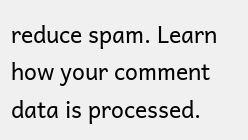reduce spam. Learn how your comment data is processed.